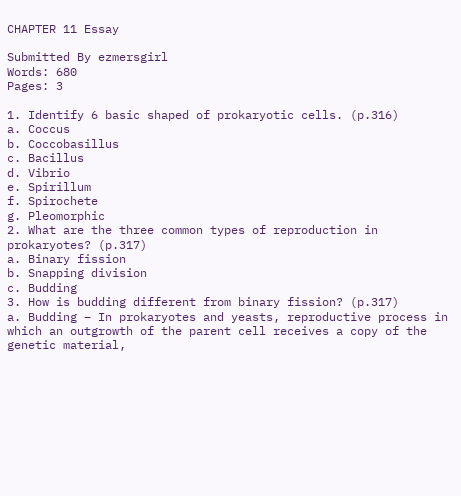CHAPTER 11 Essay

Submitted By ezmersgirl
Words: 680
Pages: 3

1. Identify 6 basic shaped of prokaryotic cells. (p.316)
a. Coccus
b. Coccobasillus
c. Bacillus
d. Vibrio
e. Spirillum
f. Spirochete
g. Pleomorphic
2. What are the three common types of reproduction in prokaryotes? (p.317)
a. Binary fission
b. Snapping division
c. Budding
3. How is budding different from binary fission? (p.317)
a. Budding – In prokaryotes and yeasts, reproductive process in which an outgrowth of the parent cell receives a copy of the genetic material,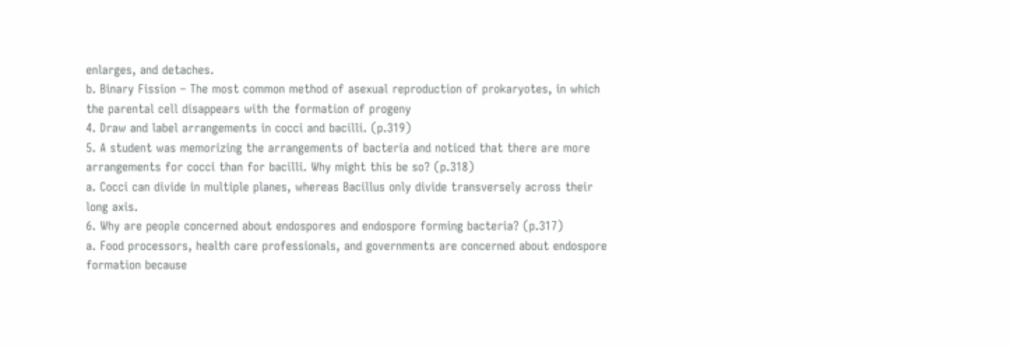enlarges, and detaches.
b. Binary Fission – The most common method of asexual reproduction of prokaryotes, in which the parental cell disappears with the formation of progeny
4. Draw and label arrangements in cocci and bacilli. (p.319)
5. A student was memorizing the arrangements of bacteria and noticed that there are more arrangements for cocci than for bacilli. Why might this be so? (p.318)
a. Cocci can divide in multiple planes, whereas Bacillus only divide transversely across their long axis.
6. Why are people concerned about endospores and endospore forming bacteria? (p.317)
a. Food processors, health care professionals, and governments are concerned about endospore formation because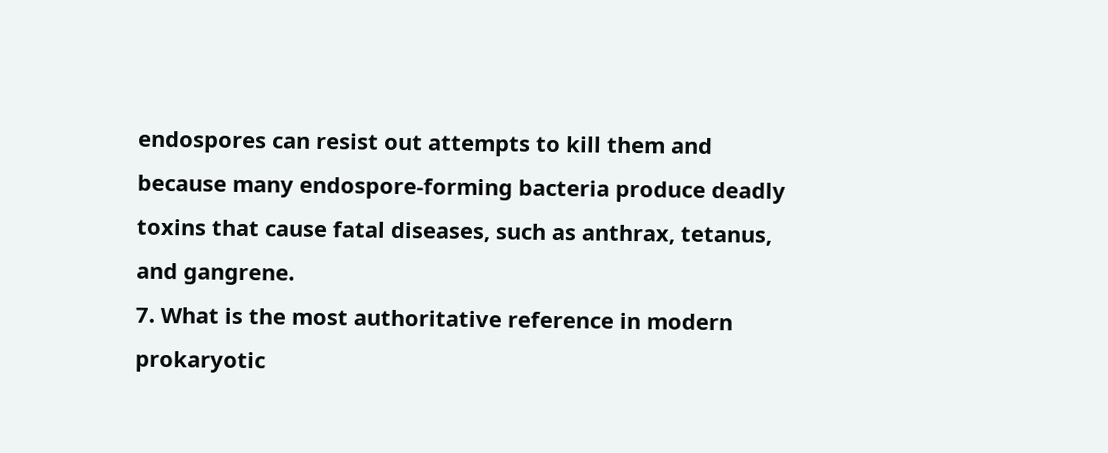endospores can resist out attempts to kill them and because many endospore-forming bacteria produce deadly toxins that cause fatal diseases, such as anthrax, tetanus, and gangrene.
7. What is the most authoritative reference in modern prokaryotic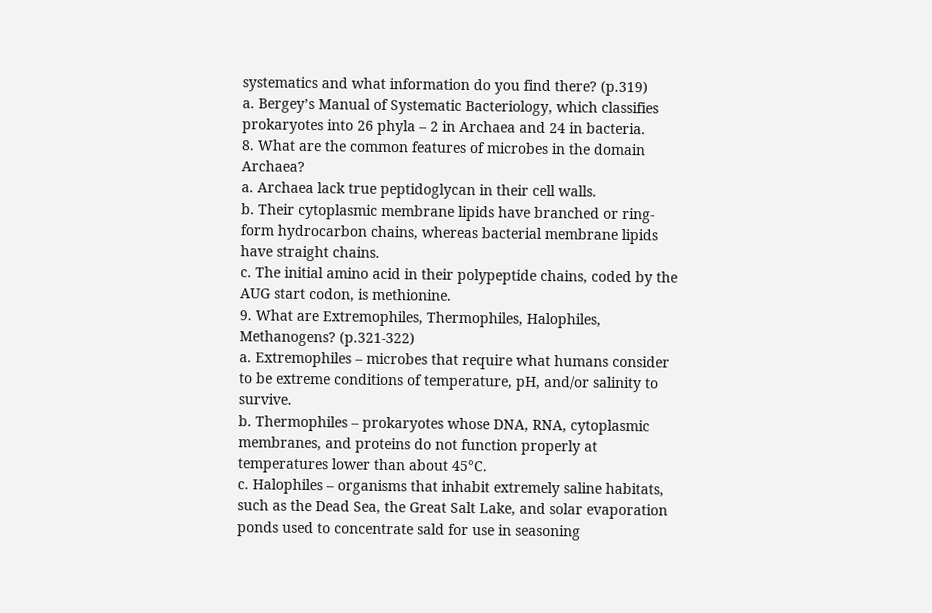systematics and what information do you find there? (p.319)
a. Bergey’s Manual of Systematic Bacteriology, which classifies prokaryotes into 26 phyla – 2 in Archaea and 24 in bacteria.
8. What are the common features of microbes in the domain Archaea?
a. Archaea lack true peptidoglycan in their cell walls.
b. Their cytoplasmic membrane lipids have branched or ring-form hydrocarbon chains, whereas bacterial membrane lipids have straight chains.
c. The initial amino acid in their polypeptide chains, coded by the AUG start codon, is methionine.
9. What are Extremophiles, Thermophiles, Halophiles, Methanogens? (p.321-322)
a. Extremophiles – microbes that require what humans consider to be extreme conditions of temperature, pH, and/or salinity to survive.
b. Thermophiles – prokaryotes whose DNA, RNA, cytoplasmic membranes, and proteins do not function properly at temperatures lower than about 45°C.
c. Halophiles – organisms that inhabit extremely saline habitats, such as the Dead Sea, the Great Salt Lake, and solar evaporation ponds used to concentrate sald for use in seasoning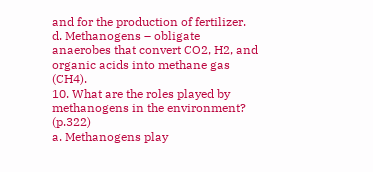and for the production of fertilizer.
d. Methanogens – obligate anaerobes that convert CO2, H2, and organic acids into methane gas (CH4).
10. What are the roles played by methanogens in the environment? (p.322)
a. Methanogens play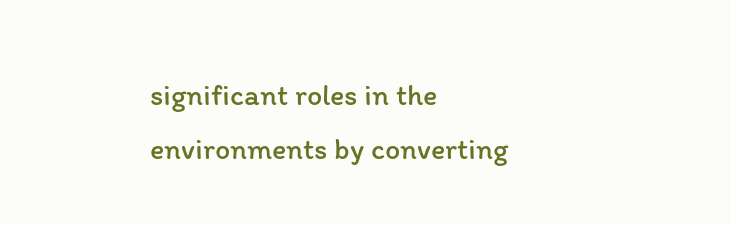significant roles in the environments by converting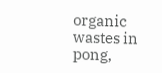organic wastes in pong,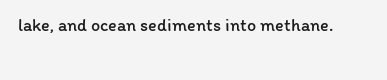lake, and ocean sediments into methane.